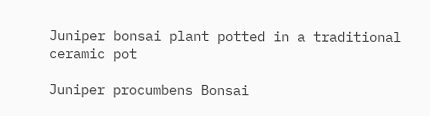Juniper bonsai plant potted in a traditional ceramic pot

Juniper procumbens Bonsai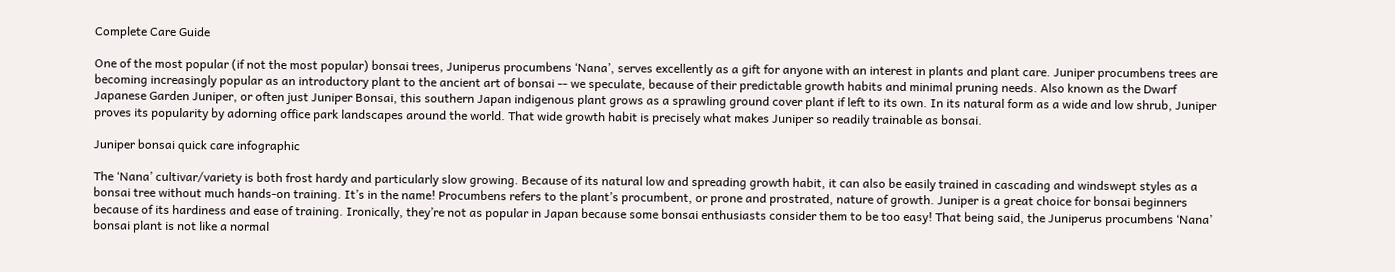Complete Care Guide

One of the most popular (if not the most popular) bonsai trees, Juniperus procumbens ‘Nana’, serves excellently as a gift for anyone with an interest in plants and plant care. Juniper procumbens trees are becoming increasingly popular as an introductory plant to the ancient art of bonsai -- we speculate, because of their predictable growth habits and minimal pruning needs. Also known as the Dwarf Japanese Garden Juniper, or often just Juniper Bonsai, this southern Japan indigenous plant grows as a sprawling ground cover plant if left to its own. In its natural form as a wide and low shrub, Juniper proves its popularity by adorning office park landscapes around the world. That wide growth habit is precisely what makes Juniper so readily trainable as bonsai.

Juniper bonsai quick care infographic

The ‘Nana’ cultivar/variety is both frost hardy and particularly slow growing. Because of its natural low and spreading growth habit, it can also be easily trained in cascading and windswept styles as a bonsai tree without much hands-on training. It’s in the name! Procumbens refers to the plant’s procumbent, or prone and prostrated, nature of growth. Juniper is a great choice for bonsai beginners because of its hardiness and ease of training. Ironically, they’re not as popular in Japan because some bonsai enthusiasts consider them to be too easy! That being said, the Juniperus procumbens ‘Nana’ bonsai plant is not like a normal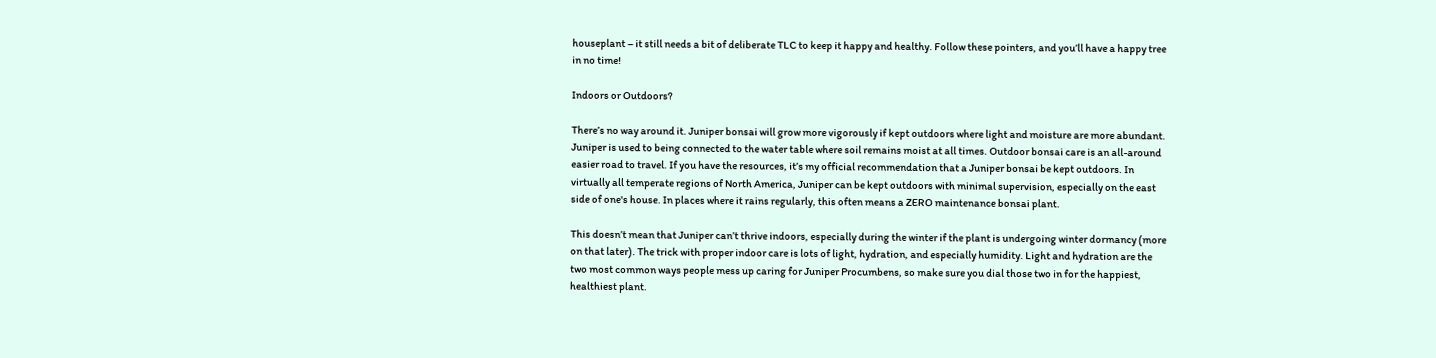houseplant – it still needs a bit of deliberate TLC to keep it happy and healthy. Follow these pointers, and you’ll have a happy tree in no time!

Indoors or Outdoors?

There’s no way around it. Juniper bonsai will grow more vigorously if kept outdoors where light and moisture are more abundant. Juniper is used to being connected to the water table where soil remains moist at all times. Outdoor bonsai care is an all-around easier road to travel. If you have the resources, it’s my official recommendation that a Juniper bonsai be kept outdoors. In virtually all temperate regions of North America, Juniper can be kept outdoors with minimal supervision, especially on the east side of one's house. In places where it rains regularly, this often means a ZERO maintenance bonsai plant.

This doesn’t mean that Juniper can’t thrive indoors, especially during the winter if the plant is undergoing winter dormancy (more on that later). The trick with proper indoor care is lots of light, hydration, and especially humidity. Light and hydration are the two most common ways people mess up caring for Juniper Procumbens, so make sure you dial those two in for the happiest, healthiest plant.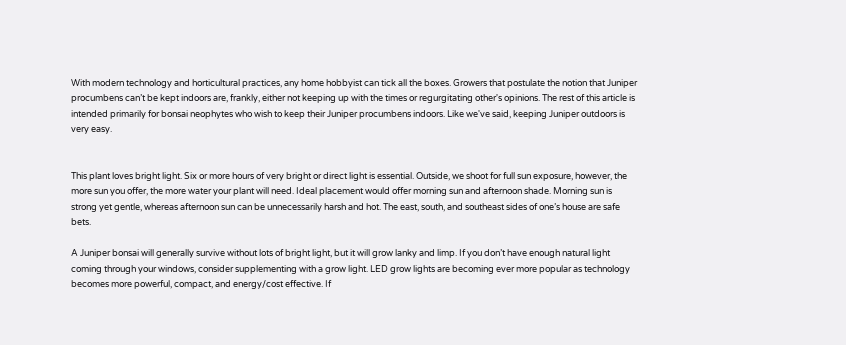With modern technology and horticultural practices, any home hobbyist can tick all the boxes. Growers that postulate the notion that Juniper procumbens can’t be kept indoors are, frankly, either not keeping up with the times or regurgitating other's opinions. The rest of this article is intended primarily for bonsai neophytes who wish to keep their Juniper procumbens indoors. Like we've said, keeping Juniper outdoors is very easy.


This plant loves bright light. Six or more hours of very bright or direct light is essential. Outside, we shoot for full sun exposure, however, the more sun you offer, the more water your plant will need. Ideal placement would offer morning sun and afternoon shade. Morning sun is strong yet gentle, whereas afternoon sun can be unnecessarily harsh and hot. The east, south, and southeast sides of one’s house are safe bets.

A Juniper bonsai will generally survive without lots of bright light, but it will grow lanky and limp. If you don’t have enough natural light coming through your windows, consider supplementing with a grow light. LED grow lights are becoming ever more popular as technology becomes more powerful, compact, and energy/cost effective. If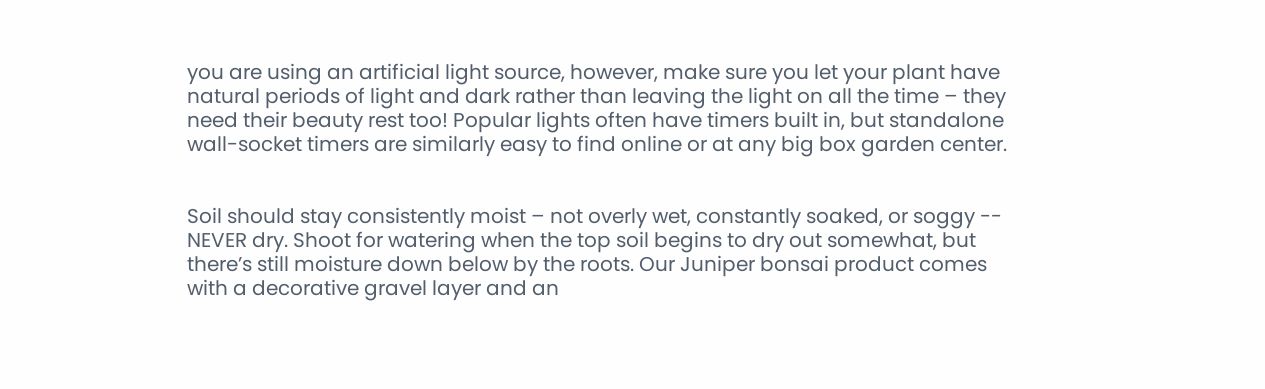you are using an artificial light source, however, make sure you let your plant have natural periods of light and dark rather than leaving the light on all the time – they need their beauty rest too! Popular lights often have timers built in, but standalone wall-socket timers are similarly easy to find online or at any big box garden center.


Soil should stay consistently moist – not overly wet, constantly soaked, or soggy -- NEVER dry. Shoot for watering when the top soil begins to dry out somewhat, but there’s still moisture down below by the roots. Our Juniper bonsai product comes with a decorative gravel layer and an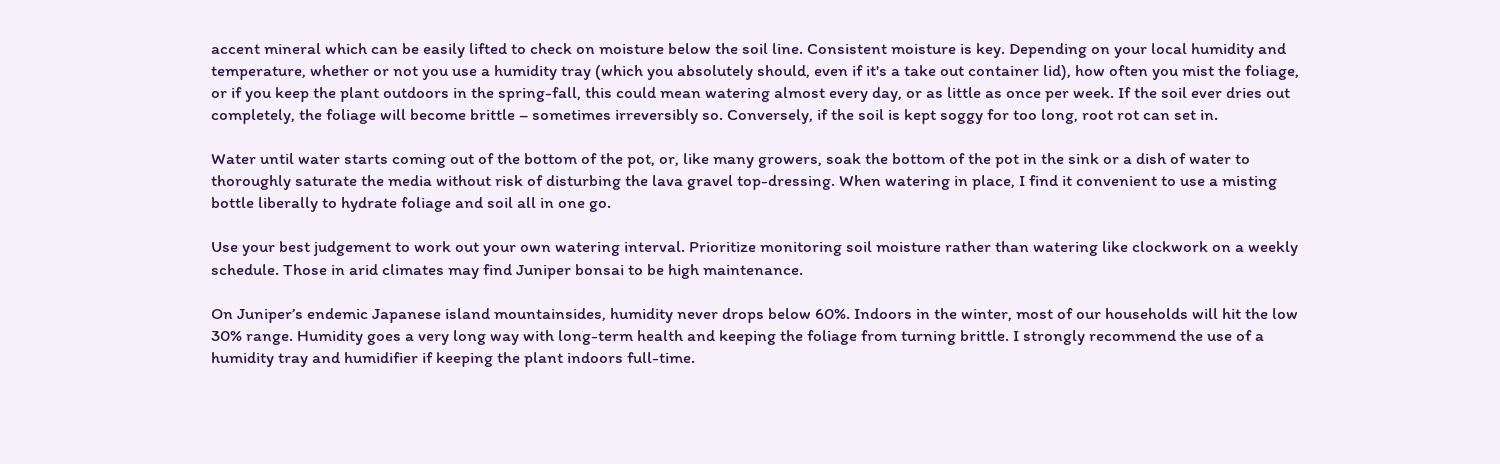accent mineral which can be easily lifted to check on moisture below the soil line. Consistent moisture is key. Depending on your local humidity and temperature, whether or not you use a humidity tray (which you absolutely should, even if it's a take out container lid), how often you mist the foliage, or if you keep the plant outdoors in the spring-fall, this could mean watering almost every day, or as little as once per week. If the soil ever dries out completely, the foliage will become brittle – sometimes irreversibly so. Conversely, if the soil is kept soggy for too long, root rot can set in.

Water until water starts coming out of the bottom of the pot, or, like many growers, soak the bottom of the pot in the sink or a dish of water to thoroughly saturate the media without risk of disturbing the lava gravel top-dressing. When watering in place, I find it convenient to use a misting bottle liberally to hydrate foliage and soil all in one go.

Use your best judgement to work out your own watering interval. Prioritize monitoring soil moisture rather than watering like clockwork on a weekly schedule. Those in arid climates may find Juniper bonsai to be high maintenance.

On Juniper’s endemic Japanese island mountainsides, humidity never drops below 60%. Indoors in the winter, most of our households will hit the low 30% range. Humidity goes a very long way with long-term health and keeping the foliage from turning brittle. I strongly recommend the use of a humidity tray and humidifier if keeping the plant indoors full-time.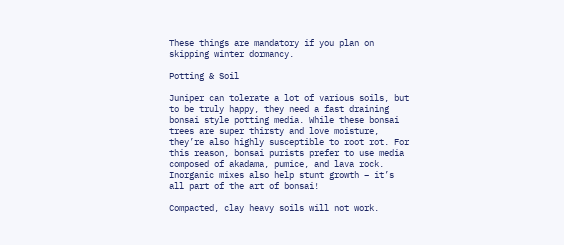These things are mandatory if you plan on skipping winter dormancy.

Potting & Soil

Juniper can tolerate a lot of various soils, but to be truly happy, they need a fast draining bonsai style potting media. While these bonsai trees are super thirsty and love moisture, they’re also highly susceptible to root rot. For this reason, bonsai purists prefer to use media composed of akadama, pumice, and lava rock. Inorganic mixes also help stunt growth – it’s all part of the art of bonsai!

Compacted, clay heavy soils will not work.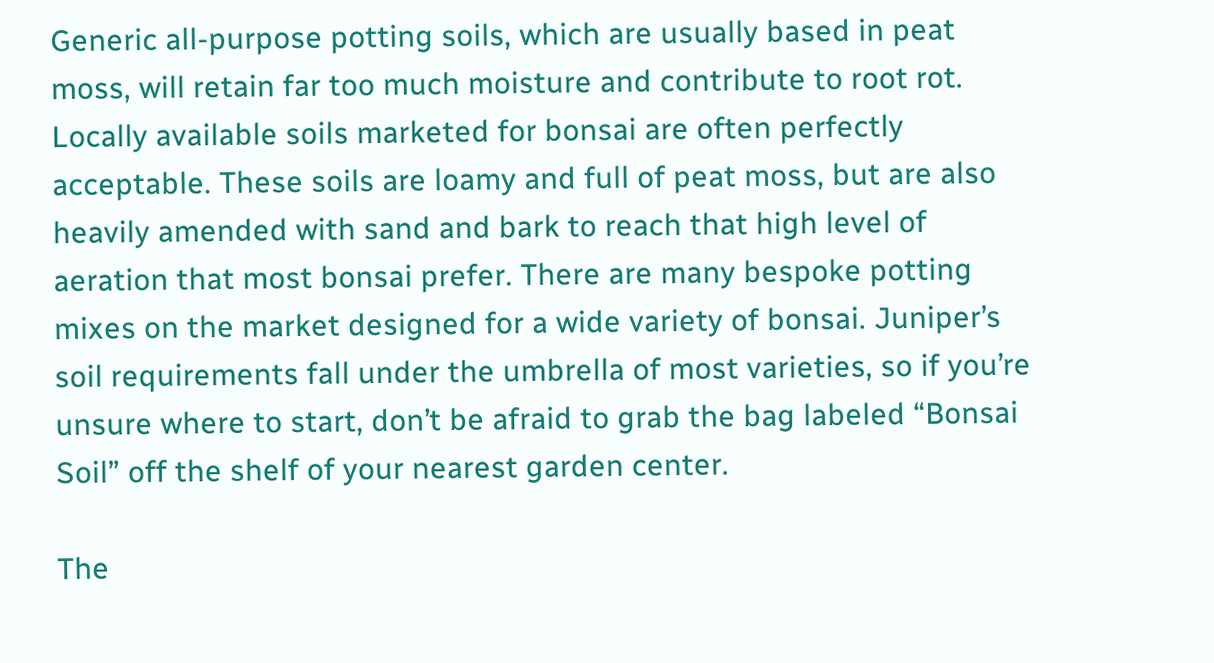Generic all-purpose potting soils, which are usually based in peat moss, will retain far too much moisture and contribute to root rot. Locally available soils marketed for bonsai are often perfectly acceptable. These soils are loamy and full of peat moss, but are also heavily amended with sand and bark to reach that high level of aeration that most bonsai prefer. There are many bespoke potting mixes on the market designed for a wide variety of bonsai. Juniper’s soil requirements fall under the umbrella of most varieties, so if you’re unsure where to start, don’t be afraid to grab the bag labeled “Bonsai Soil” off the shelf of your nearest garden center.

The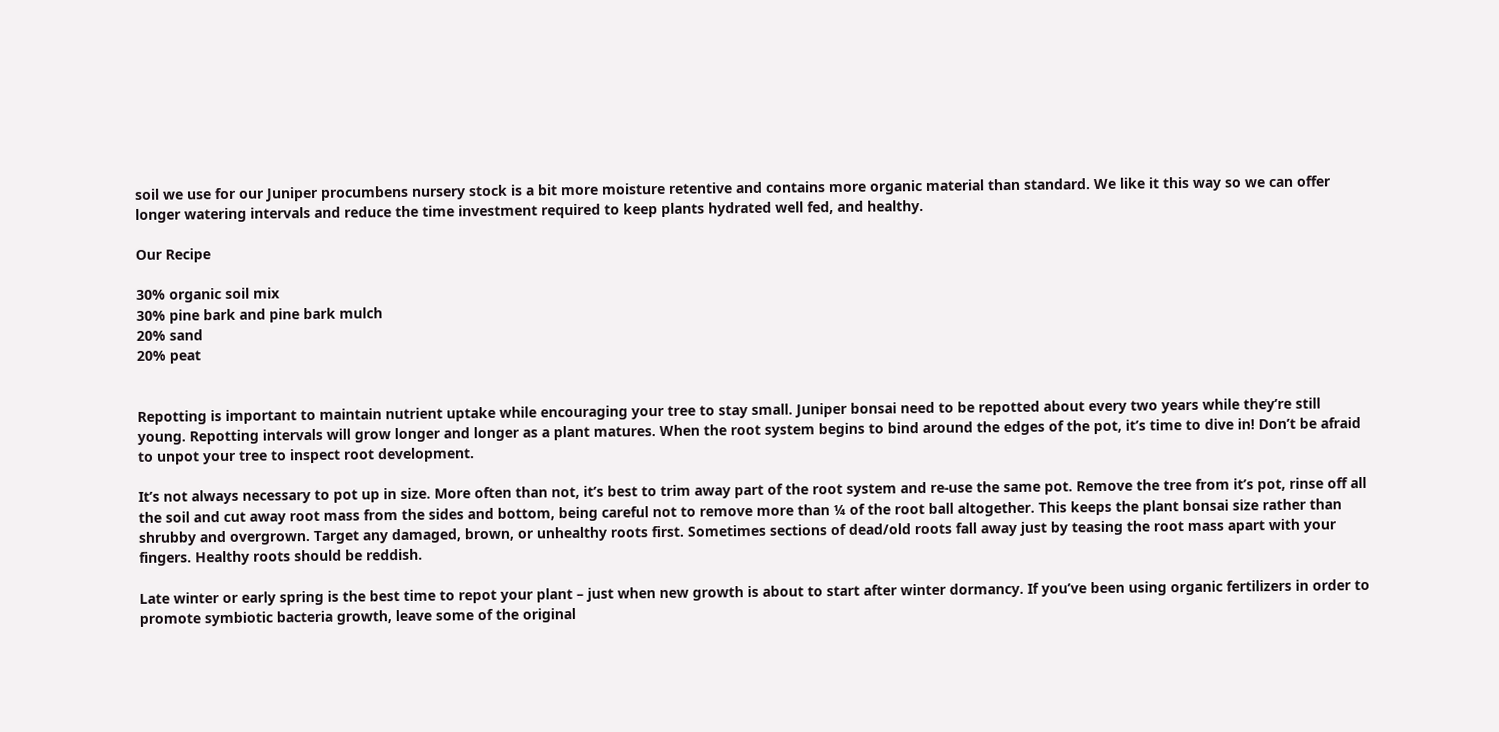soil we use for our Juniper procumbens nursery stock is a bit more moisture retentive and contains more organic material than standard. We like it this way so we can offer longer watering intervals and reduce the time investment required to keep plants hydrated well fed, and healthy.

Our Recipe

30% organic soil mix
30% pine bark and pine bark mulch
20% sand
20% peat


Repotting is important to maintain nutrient uptake while encouraging your tree to stay small. Juniper bonsai need to be repotted about every two years while they’re still young. Repotting intervals will grow longer and longer as a plant matures. When the root system begins to bind around the edges of the pot, it’s time to dive in! Don’t be afraid to unpot your tree to inspect root development.

It’s not always necessary to pot up in size. More often than not, it’s best to trim away part of the root system and re-use the same pot. Remove the tree from it’s pot, rinse off all the soil and cut away root mass from the sides and bottom, being careful not to remove more than ¼ of the root ball altogether. This keeps the plant bonsai size rather than shrubby and overgrown. Target any damaged, brown, or unhealthy roots first. Sometimes sections of dead/old roots fall away just by teasing the root mass apart with your fingers. Healthy roots should be reddish.

Late winter or early spring is the best time to repot your plant – just when new growth is about to start after winter dormancy. If you’ve been using organic fertilizers in order to promote symbiotic bacteria growth, leave some of the original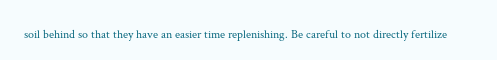soil behind so that they have an easier time replenishing. Be careful to not directly fertilize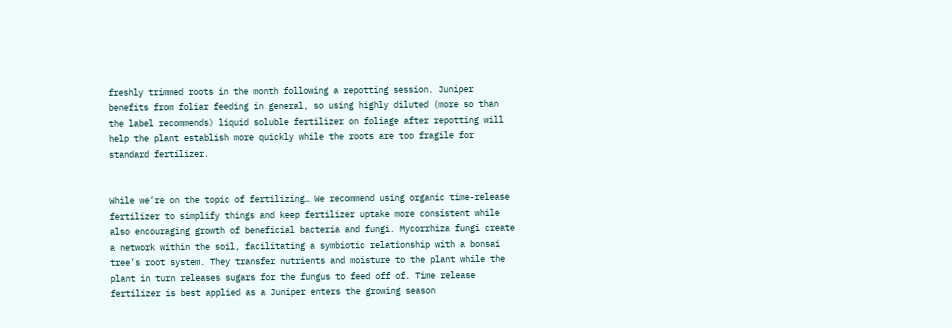freshly trimmed roots in the month following a repotting session. Juniper benefits from foliar feeding in general, so using highly diluted (more so than the label recommends) liquid soluble fertilizer on foliage after repotting will help the plant establish more quickly while the roots are too fragile for standard fertilizer.


While we’re on the topic of fertilizing… We recommend using organic time-release fertilizer to simplify things and keep fertilizer uptake more consistent while also encouraging growth of beneficial bacteria and fungi. Mycorrhiza fungi create a network within the soil, facilitating a symbiotic relationship with a bonsai tree’s root system. They transfer nutrients and moisture to the plant while the plant in turn releases sugars for the fungus to feed off of. Time release fertilizer is best applied as a Juniper enters the growing season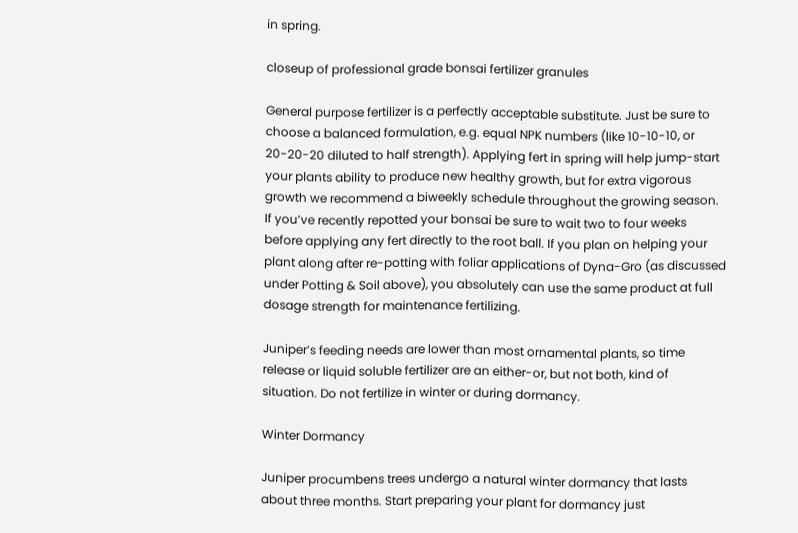in spring.

closeup of professional grade bonsai fertilizer granules

General purpose fertilizer is a perfectly acceptable substitute. Just be sure to choose a balanced formulation, e.g. equal NPK numbers (like 10-10-10, or 20-20-20 diluted to half strength). Applying fert in spring will help jump-start your plants ability to produce new healthy growth, but for extra vigorous growth we recommend a biweekly schedule throughout the growing season. If you’ve recently repotted your bonsai be sure to wait two to four weeks before applying any fert directly to the root ball. If you plan on helping your plant along after re-potting with foliar applications of Dyna-Gro (as discussed under Potting & Soil above), you absolutely can use the same product at full dosage strength for maintenance fertilizing.

Juniper’s feeding needs are lower than most ornamental plants, so time release or liquid soluble fertilizer are an either-or, but not both, kind of situation. Do not fertilize in winter or during dormancy.

Winter Dormancy

Juniper procumbens trees undergo a natural winter dormancy that lasts about three months. Start preparing your plant for dormancy just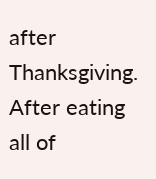after Thanksgiving. After eating all of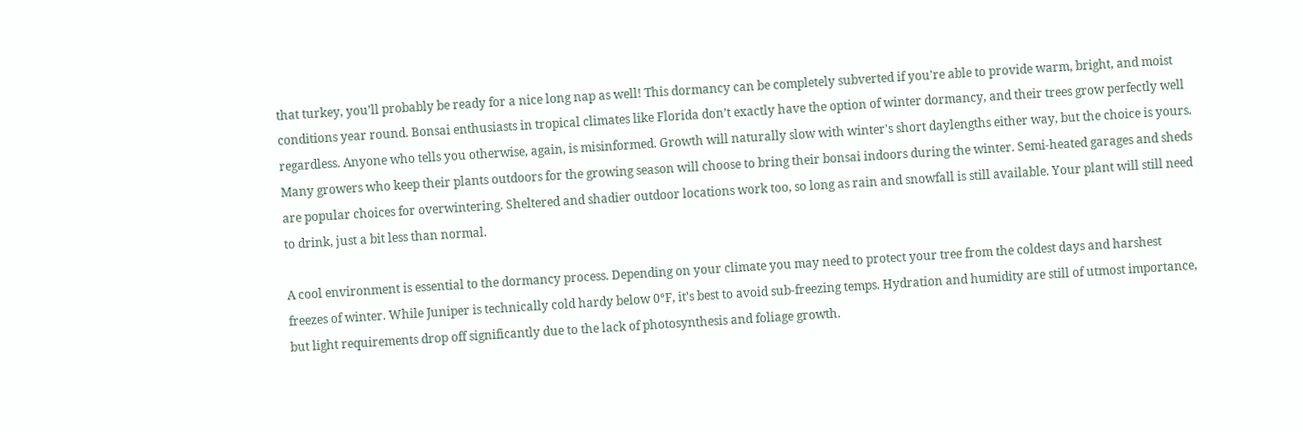that turkey, you’ll probably be ready for a nice long nap as well! This dormancy can be completely subverted if you’re able to provide warm, bright, and moist conditions year round. Bonsai enthusiasts in tropical climates like Florida don’t exactly have the option of winter dormancy, and their trees grow perfectly well regardless. Anyone who tells you otherwise, again, is misinformed. Growth will naturally slow with winter's short daylengths either way, but the choice is yours. Many growers who keep their plants outdoors for the growing season will choose to bring their bonsai indoors during the winter. Semi-heated garages and sheds are popular choices for overwintering. Sheltered and shadier outdoor locations work too, so long as rain and snowfall is still available. Your plant will still need to drink, just a bit less than normal.

A cool environment is essential to the dormancy process. Depending on your climate you may need to protect your tree from the coldest days and harshest freezes of winter. While Juniper is technically cold hardy below 0°F, it’s best to avoid sub-freezing temps. Hydration and humidity are still of utmost importance, but light requirements drop off significantly due to the lack of photosynthesis and foliage growth.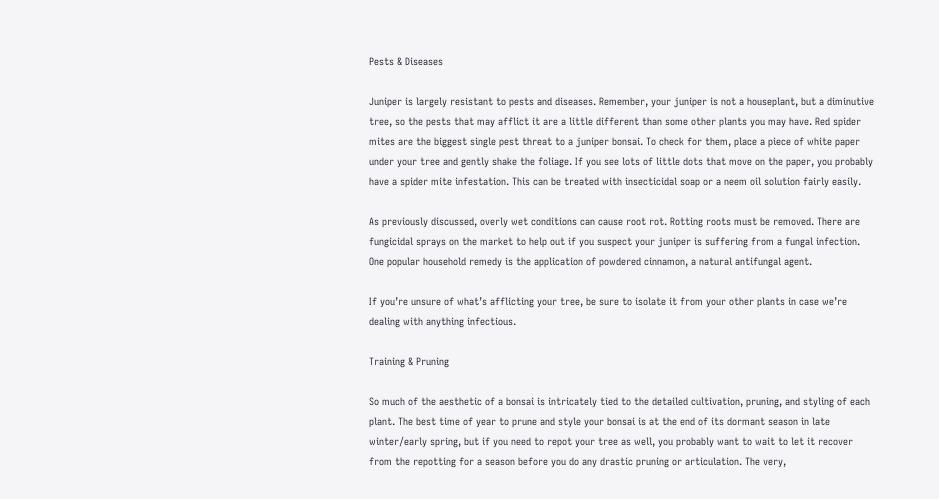Pests & Diseases

Juniper is largely resistant to pests and diseases. Remember, your juniper is not a houseplant, but a diminutive tree, so the pests that may afflict it are a little different than some other plants you may have. Red spider mites are the biggest single pest threat to a juniper bonsai. To check for them, place a piece of white paper under your tree and gently shake the foliage. If you see lots of little dots that move on the paper, you probably have a spider mite infestation. This can be treated with insecticidal soap or a neem oil solution fairly easily.

As previously discussed, overly wet conditions can cause root rot. Rotting roots must be removed. There are fungicidal sprays on the market to help out if you suspect your juniper is suffering from a fungal infection. One popular household remedy is the application of powdered cinnamon, a natural antifungal agent.

If you’re unsure of what’s afflicting your tree, be sure to isolate it from your other plants in case we’re dealing with anything infectious.

Training & Pruning

So much of the aesthetic of a bonsai is intricately tied to the detailed cultivation, pruning, and styling of each plant. The best time of year to prune and style your bonsai is at the end of its dormant season in late winter/early spring, but if you need to repot your tree as well, you probably want to wait to let it recover from the repotting for a season before you do any drastic pruning or articulation. The very,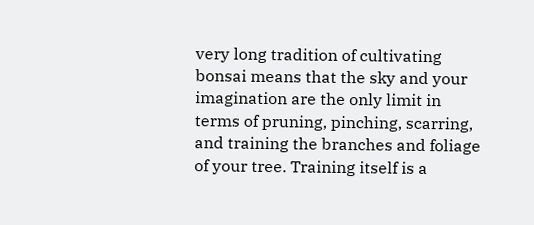very long tradition of cultivating bonsai means that the sky and your imagination are the only limit in terms of pruning, pinching, scarring, and training the branches and foliage of your tree. Training itself is a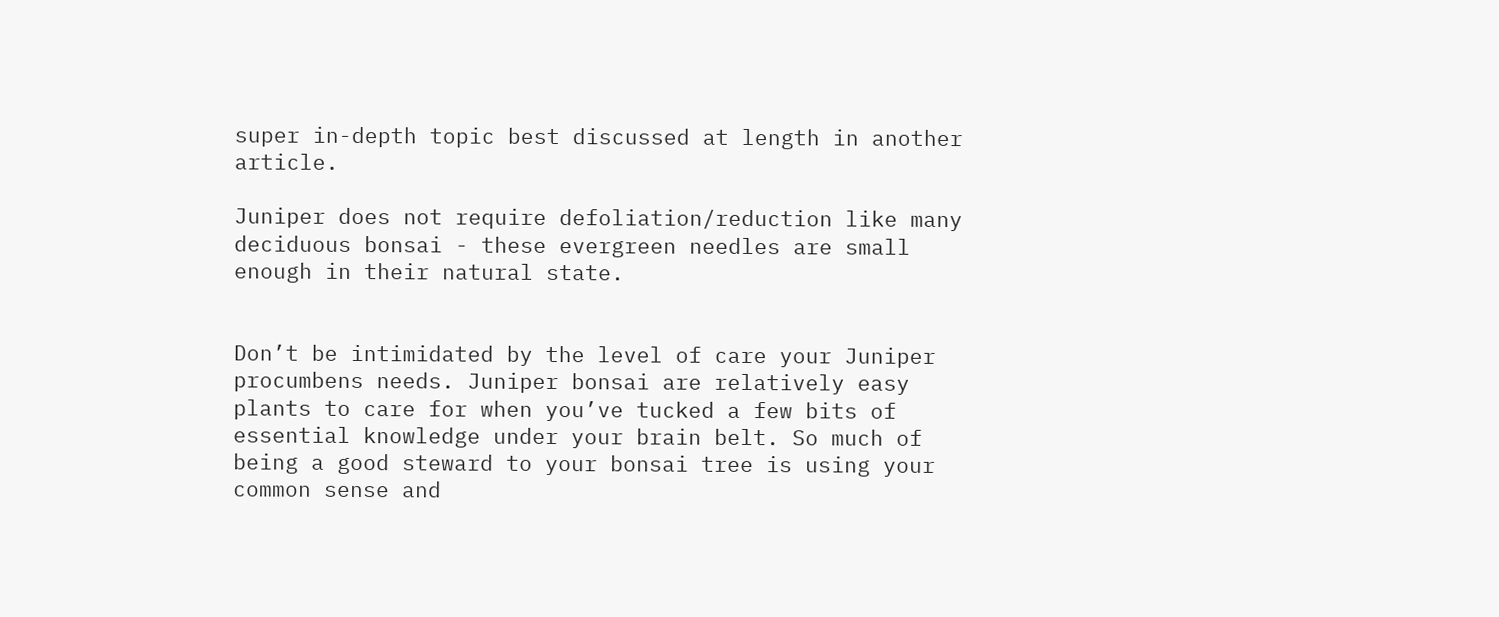super in-depth topic best discussed at length in another article.

Juniper does not require defoliation/reduction like many deciduous bonsai - these evergreen needles are small enough in their natural state.


Don’t be intimidated by the level of care your Juniper procumbens needs. Juniper bonsai are relatively easy plants to care for when you’ve tucked a few bits of essential knowledge under your brain belt. So much of being a good steward to your bonsai tree is using your common sense and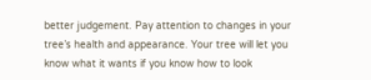better judgement. Pay attention to changes in your tree’s health and appearance. Your tree will let you know what it wants if you know how to look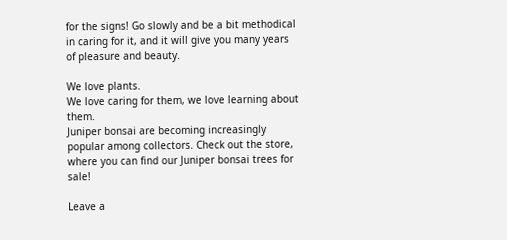for the signs! Go slowly and be a bit methodical in caring for it, and it will give you many years of pleasure and beauty.

We love plants.
We love caring for them, we love learning about them.
Juniper bonsai are becoming increasingly popular among collectors. Check out the store, where you can find our Juniper bonsai trees for sale!

Leave a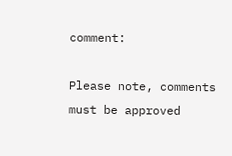comment:

Please note, comments must be approved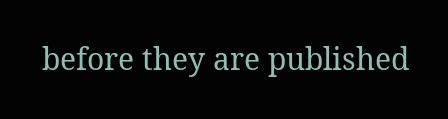before they are published